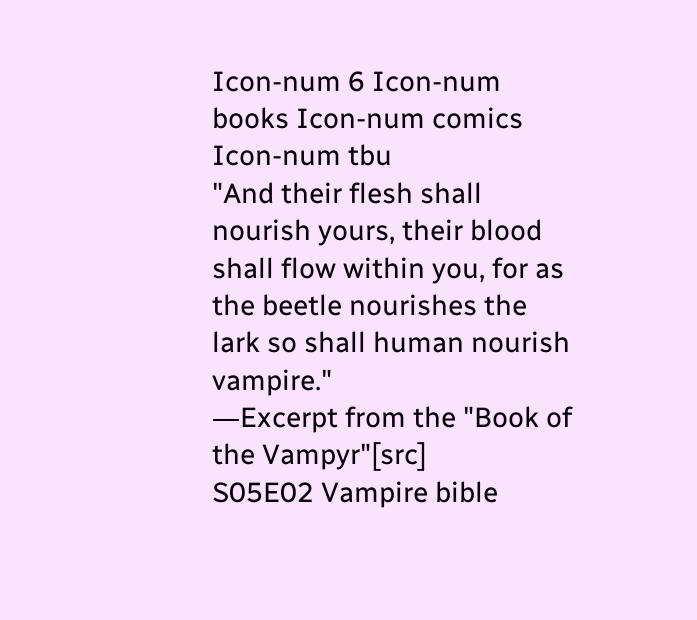Icon-num 6 Icon-num books Icon-num comics Icon-num tbu
"And their flesh shall nourish yours, their blood shall flow within you, for as the beetle nourishes the lark so shall human nourish vampire."
―Excerpt from the "Book of the Vampyr"[src]
S05E02 Vampire bible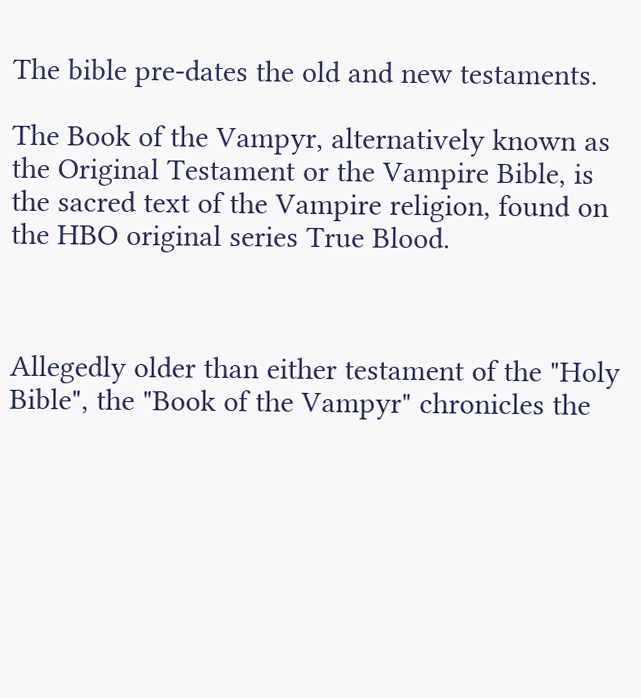The bible pre-dates the old and new testaments.

The Book of the Vampyr, alternatively known as the Original Testament or the Vampire Bible, is the sacred text of the Vampire religion, found on the HBO original series True Blood.



Allegedly older than either testament of the "Holy Bible", the "Book of the Vampyr" chronicles the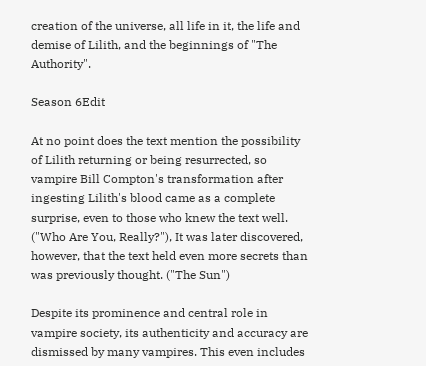creation of the universe, all life in it, the life and demise of Lilith, and the beginnings of "The Authority".

Season 6Edit

At no point does the text mention the possibility of Lilith returning or being resurrected, so vampire Bill Compton's transformation after ingesting Lilith's blood came as a complete surprise, even to those who knew the text well. ("Who Are You, Really?"), It was later discovered, however, that the text held even more secrets than was previously thought. ("The Sun")

Despite its prominence and central role in vampire society, its authenticity and accuracy are dismissed by many vampires. This even includes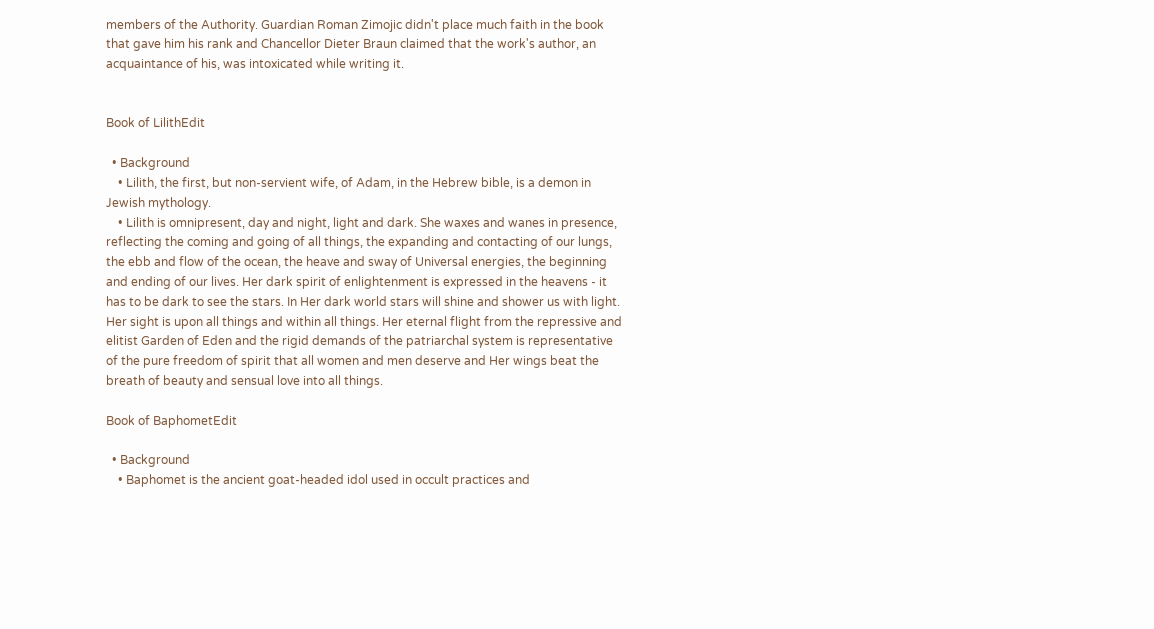members of the Authority. Guardian Roman Zimojic didn't place much faith in the book that gave him his rank and Chancellor Dieter Braun claimed that the work's author, an acquaintance of his, was intoxicated while writing it.


Book of LilithEdit

  • Background
    • Lilith, the first, but non-servient wife, of Adam, in the Hebrew bible, is a demon in Jewish mythology.
    • Lilith is omnipresent, day and night, light and dark. She waxes and wanes in presence, reflecting the coming and going of all things, the expanding and contacting of our lungs, the ebb and flow of the ocean, the heave and sway of Universal energies, the beginning and ending of our lives. Her dark spirit of enlightenment is expressed in the heavens - it has to be dark to see the stars. In Her dark world stars will shine and shower us with light. Her sight is upon all things and within all things. Her eternal flight from the repressive and elitist Garden of Eden and the rigid demands of the patriarchal system is representative of the pure freedom of spirit that all women and men deserve and Her wings beat the breath of beauty and sensual love into all things.

Book of BaphometEdit

  • Background
    • Baphomet is the ancient goat-headed idol used in occult practices and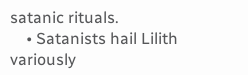satanic rituals.
    • Satanists hail Lilith variously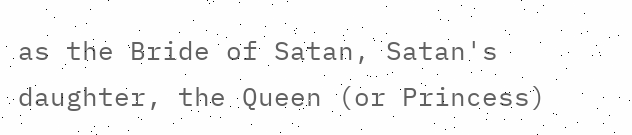as the Bride of Satan, Satan's daughter, the Queen (or Princess)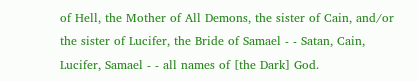of Hell, the Mother of All Demons, the sister of Cain, and/or the sister of Lucifer, the Bride of Samael - - Satan, Cain, Lucifer, Samael - - all names of [the Dark] God.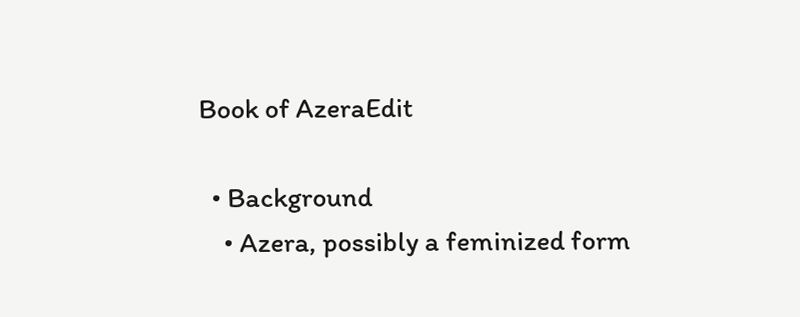Book of AzeraEdit

  • Background
    • Azera, possibly a feminized form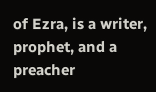of Ezra, is a writer, prophet, and a preacher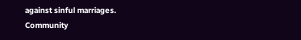against sinful marriages.
Community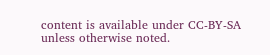content is available under CC-BY-SA unless otherwise noted.